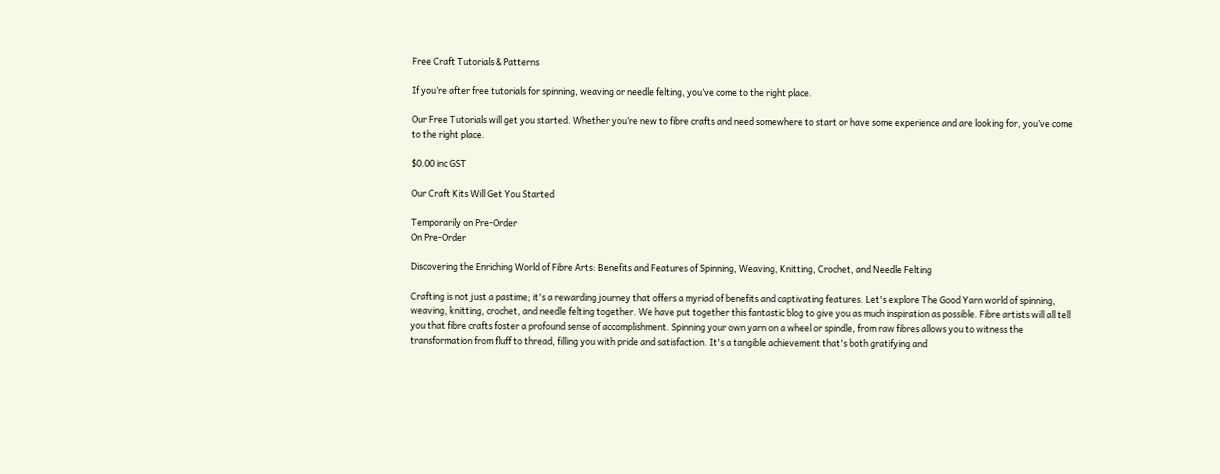Free Craft Tutorials & Patterns

If you’re after free tutorials for spinning, weaving or needle felting, you’ve come to the right place.

Our Free Tutorials will get you started. Whether you’re new to fibre crafts and need somewhere to start or have some experience and are looking for, you’ve come to the right place.

$0.00 inc GST

Our Craft Kits Will Get You Started

Temporarily on Pre-Order
On Pre-Order

Discovering the Enriching World of Fibre Arts: Benefits and Features of Spinning, Weaving, Knitting, Crochet, and Needle Felting

Crafting is not just a pastime; it's a rewarding journey that offers a myriad of benefits and captivating features. Let's explore The Good Yarn world of spinning, weaving, knitting, crochet, and needle felting together. We have put together this fantastic blog to give you as much inspiration as possible. Fibre artists will all tell you that fibre crafts foster a profound sense of accomplishment. Spinning your own yarn on a wheel or spindle, from raw fibres allows you to witness the transformation from fluff to thread, filling you with pride and satisfaction. It's a tangible achievement that's both gratifying and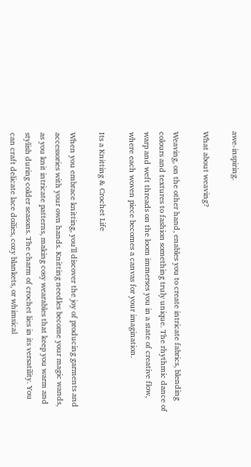awe-inspiring.

What about weaving?

Weaving, on the other hand, enables you to create intricate fabrics, blending colours and textures to fashion something truly unique. The rhythmic dance of warp and weft threads on the loom immerses you in a state of creative flow, where each woven piece becomes a canvas for your imagination.

Its a Knitting & Crochet Life

When you embrace knitting, you'll discover the joy of producing garments and accessories with your own hands. Knitting needles become your magic wands, as you knit intricate patterns, making cosy wearables that keep you warm and stylish during colder seasons. The charm of crochet lies in its versatility. You can craft delicate lace doilies, cozy blankets, or whimsical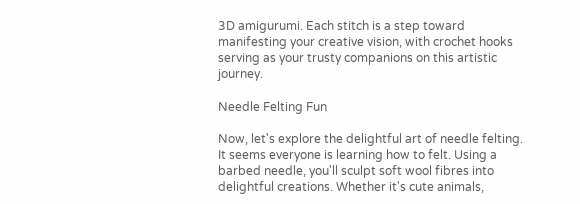3D amigurumi. Each stitch is a step toward manifesting your creative vision, with crochet hooks serving as your trusty companions on this artistic journey.

Needle Felting Fun

Now, let's explore the delightful art of needle felting. It seems everyone is learning how to felt. Using a barbed needle, you'll sculpt soft wool fibres into delightful creations. Whether it's cute animals,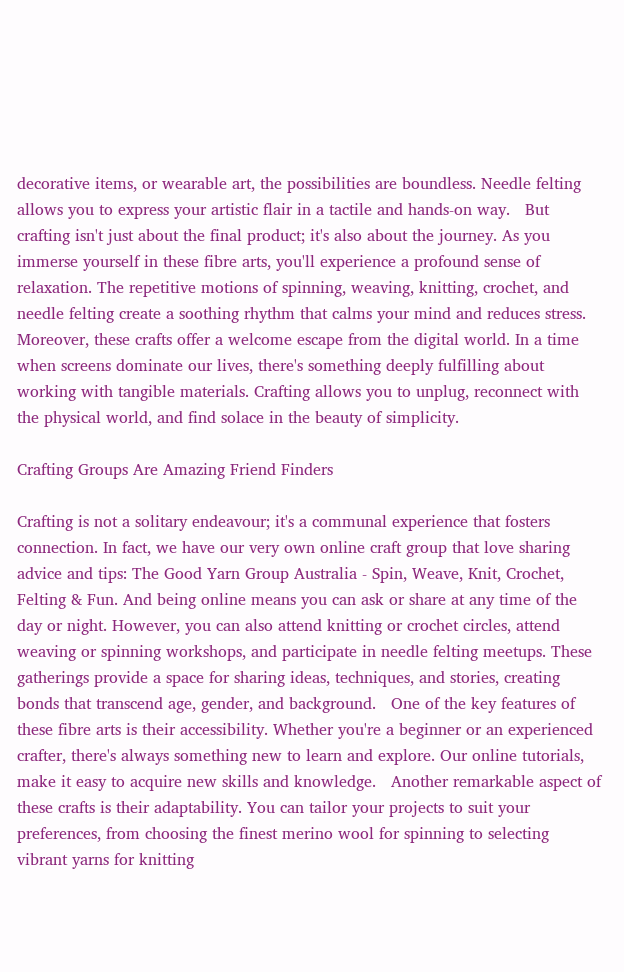decorative items, or wearable art, the possibilities are boundless. Needle felting allows you to express your artistic flair in a tactile and hands-on way.   But crafting isn't just about the final product; it's also about the journey. As you immerse yourself in these fibre arts, you'll experience a profound sense of relaxation. The repetitive motions of spinning, weaving, knitting, crochet, and needle felting create a soothing rhythm that calms your mind and reduces stress.   Moreover, these crafts offer a welcome escape from the digital world. In a time when screens dominate our lives, there's something deeply fulfilling about working with tangible materials. Crafting allows you to unplug, reconnect with the physical world, and find solace in the beauty of simplicity.

Crafting Groups Are Amazing Friend Finders

Crafting is not a solitary endeavour; it's a communal experience that fosters connection. In fact, we have our very own online craft group that love sharing advice and tips: The Good Yarn Group Australia - Spin, Weave, Knit, Crochet, Felting & Fun. And being online means you can ask or share at any time of the day or night. However, you can also attend knitting or crochet circles, attend weaving or spinning workshops, and participate in needle felting meetups. These gatherings provide a space for sharing ideas, techniques, and stories, creating bonds that transcend age, gender, and background.   One of the key features of these fibre arts is their accessibility. Whether you're a beginner or an experienced crafter, there's always something new to learn and explore. Our online tutorials, make it easy to acquire new skills and knowledge.   Another remarkable aspect of these crafts is their adaptability. You can tailor your projects to suit your preferences, from choosing the finest merino wool for spinning to selecting vibrant yarns for knitting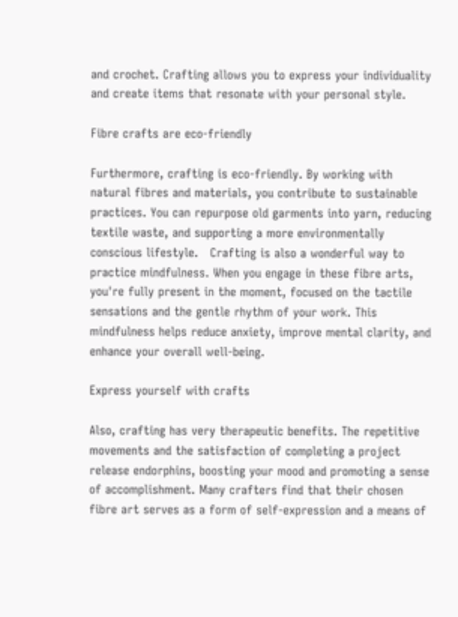and crochet. Crafting allows you to express your individuality and create items that resonate with your personal style.

Fibre crafts are eco-friendly

Furthermore, crafting is eco-friendly. By working with natural fibres and materials, you contribute to sustainable practices. You can repurpose old garments into yarn, reducing textile waste, and supporting a more environmentally conscious lifestyle.   Crafting is also a wonderful way to practice mindfulness. When you engage in these fibre arts, you're fully present in the moment, focused on the tactile sensations and the gentle rhythm of your work. This mindfulness helps reduce anxiety, improve mental clarity, and enhance your overall well-being.

Express yourself with crafts

Also, crafting has very therapeutic benefits. The repetitive movements and the satisfaction of completing a project release endorphins, boosting your mood and promoting a sense of accomplishment. Many crafters find that their chosen fibre art serves as a form of self-expression and a means of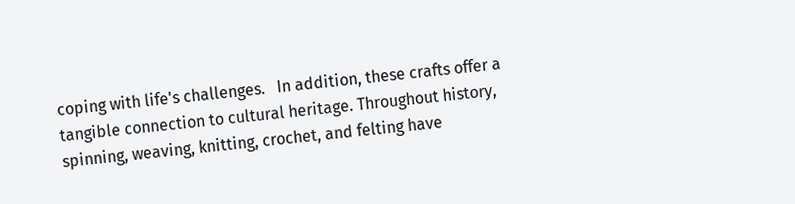coping with life's challenges.   In addition, these crafts offer a tangible connection to cultural heritage. Throughout history, spinning, weaving, knitting, crochet, and felting have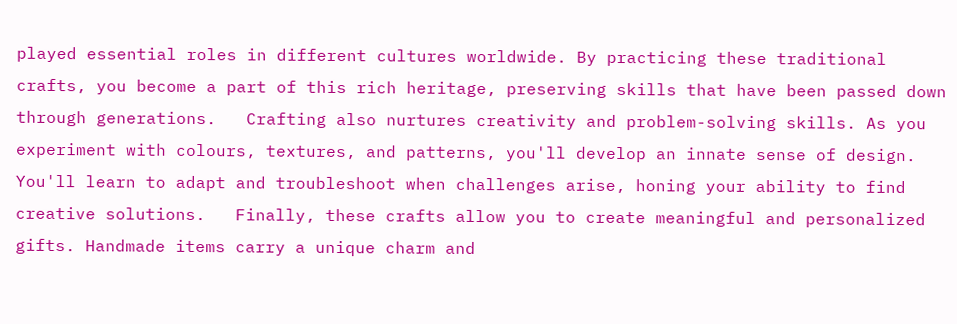played essential roles in different cultures worldwide. By practicing these traditional crafts, you become a part of this rich heritage, preserving skills that have been passed down through generations.   Crafting also nurtures creativity and problem-solving skills. As you experiment with colours, textures, and patterns, you'll develop an innate sense of design. You'll learn to adapt and troubleshoot when challenges arise, honing your ability to find creative solutions.   Finally, these crafts allow you to create meaningful and personalized gifts. Handmade items carry a unique charm and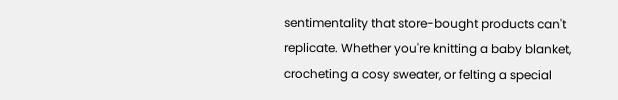sentimentality that store-bought products can't replicate. Whether you're knitting a baby blanket, crocheting a cosy sweater, or felting a special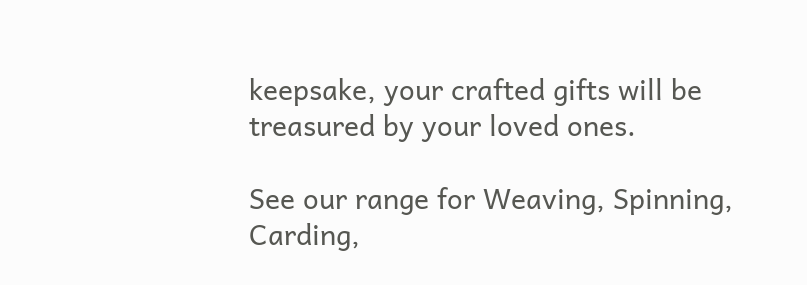keepsake, your crafted gifts will be treasured by your loved ones.

See our range for Weaving, Spinning, Carding,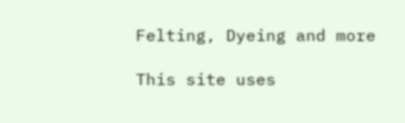Felting, Dyeing and more

This site uses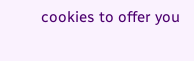cookies to offer you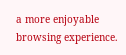a more enjoyable browsing experience.